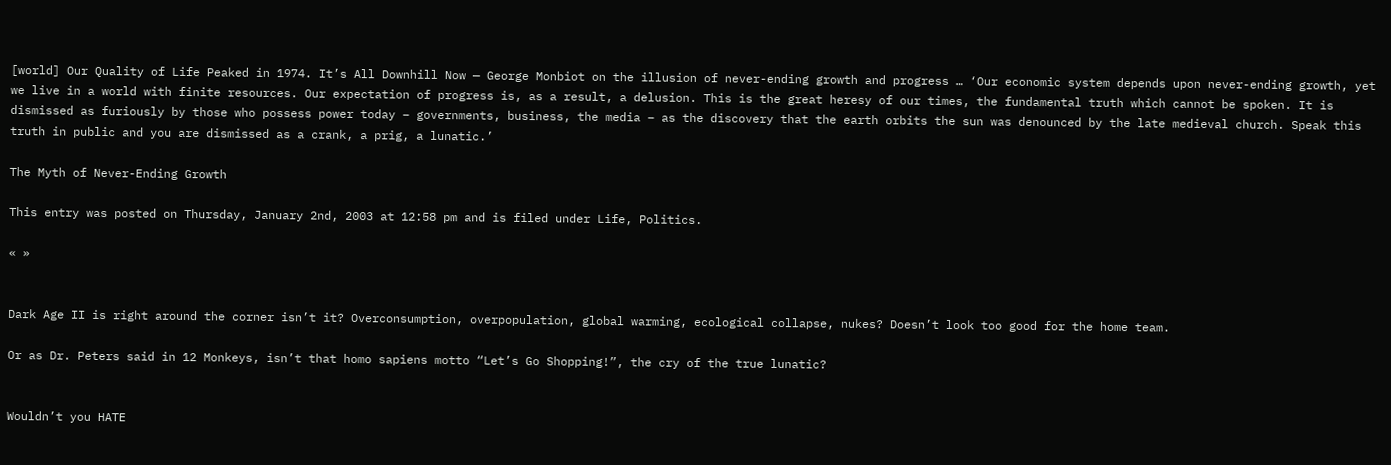[world] Our Quality of Life Peaked in 1974. It’s All Downhill Now — George Monbiot on the illusion of never-ending growth and progress … ‘Our economic system depends upon never-ending growth, yet we live in a world with finite resources. Our expectation of progress is, as a result, a delusion. This is the great heresy of our times, the fundamental truth which cannot be spoken. It is dismissed as furiously by those who possess power today – governments, business, the media – as the discovery that the earth orbits the sun was denounced by the late medieval church. Speak this truth in public and you are dismissed as a crank, a prig, a lunatic.’

The Myth of Never-Ending Growth

This entry was posted on Thursday, January 2nd, 2003 at 12:58 pm and is filed under Life, Politics.

« »


Dark Age II is right around the corner isn’t it? Overconsumption, overpopulation, global warming, ecological collapse, nukes? Doesn’t look too good for the home team.

Or as Dr. Peters said in 12 Monkeys, isn’t that homo sapiens motto “Let’s Go Shopping!”, the cry of the true lunatic?


Wouldn’t you HATE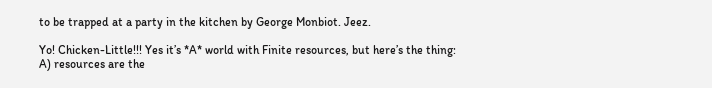to be trapped at a party in the kitchen by George Monbiot. Jeez.

Yo! Chicken-Little!!! Yes it’s *A* world with Finite resources, but here’s the thing: A) resources are the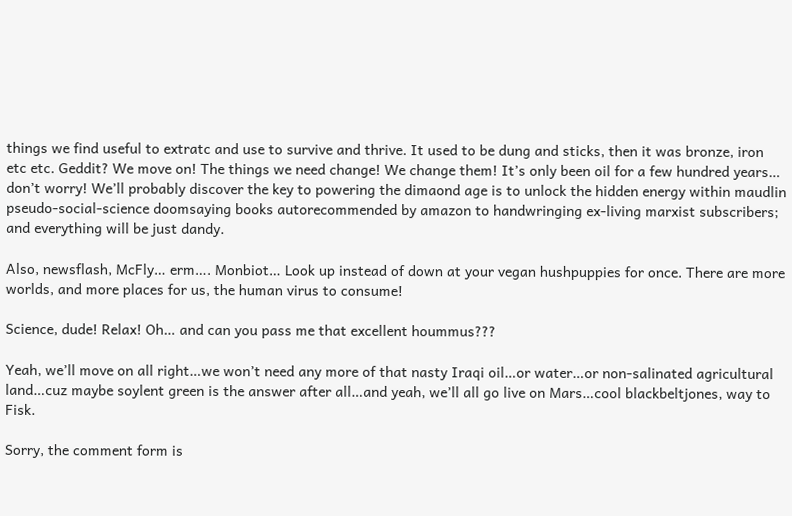things we find useful to extratc and use to survive and thrive. It used to be dung and sticks, then it was bronze, iron etc etc. Geddit? We move on! The things we need change! We change them! It’s only been oil for a few hundred years… don’t worry! We’ll probably discover the key to powering the dimaond age is to unlock the hidden energy within maudlin pseudo-social-science doomsaying books autorecommended by amazon to handwringing ex-living marxist subscribers; and everything will be just dandy.

Also, newsflash, McFly… erm…. Monbiot… Look up instead of down at your vegan hushpuppies for once. There are more worlds, and more places for us, the human virus to consume!

Science, dude! Relax! Oh… and can you pass me that excellent hoummus???

Yeah, we’ll move on all right…we won’t need any more of that nasty Iraqi oil…or water…or non-salinated agricultural land…cuz maybe soylent green is the answer after all…and yeah, we’ll all go live on Mars…cool blackbeltjones, way to Fisk.

Sorry, the comment form is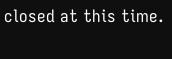closed at this time.